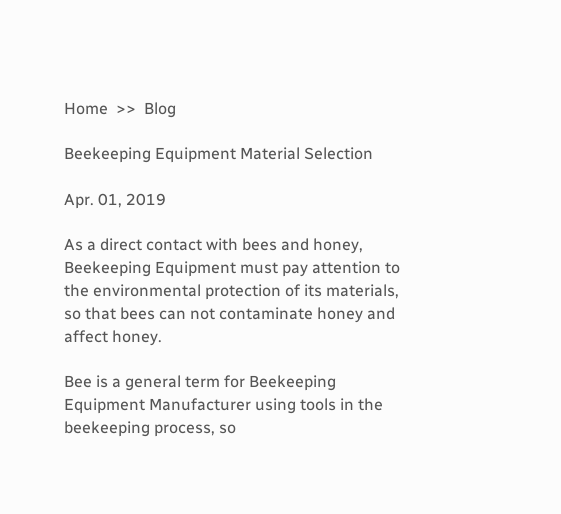Home  >>  Blog

Beekeeping Equipment Material Selection

Apr. 01, 2019

As a direct contact with bees and honey, Beekeeping Equipment must pay attention to the environmental protection of its materials, so that bees can not contaminate honey and affect honey.

Bee is a general term for Beekeeping Equipment Manufacturer using tools in the beekeeping process, so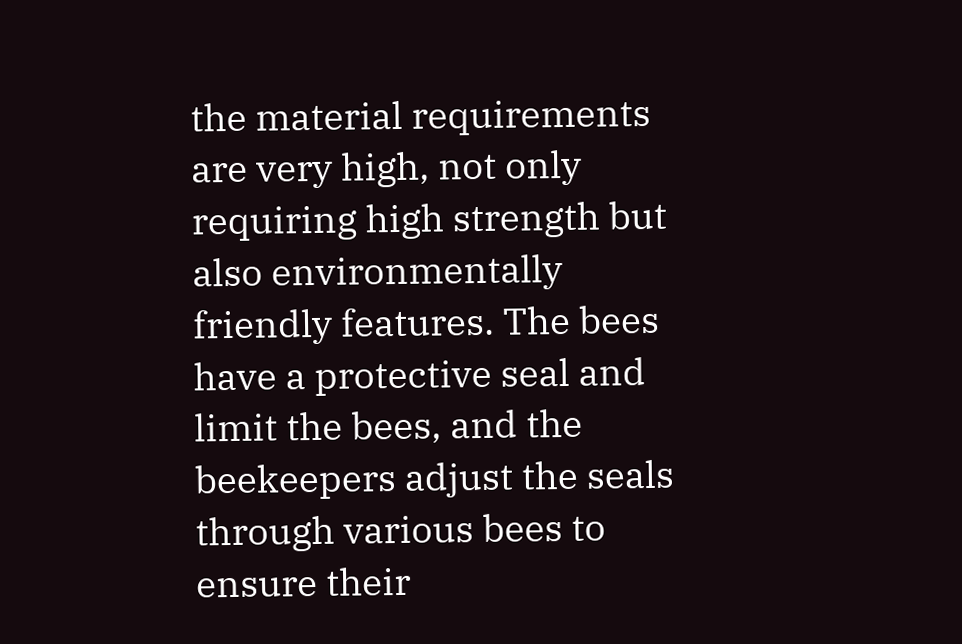the material requirements are very high, not only requiring high strength but also environmentally friendly features. The bees have a protective seal and limit the bees, and the beekeepers adjust the seals through various bees to ensure their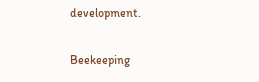development.

Beekeeping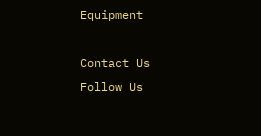Equipment

Contact Us
Follow Us